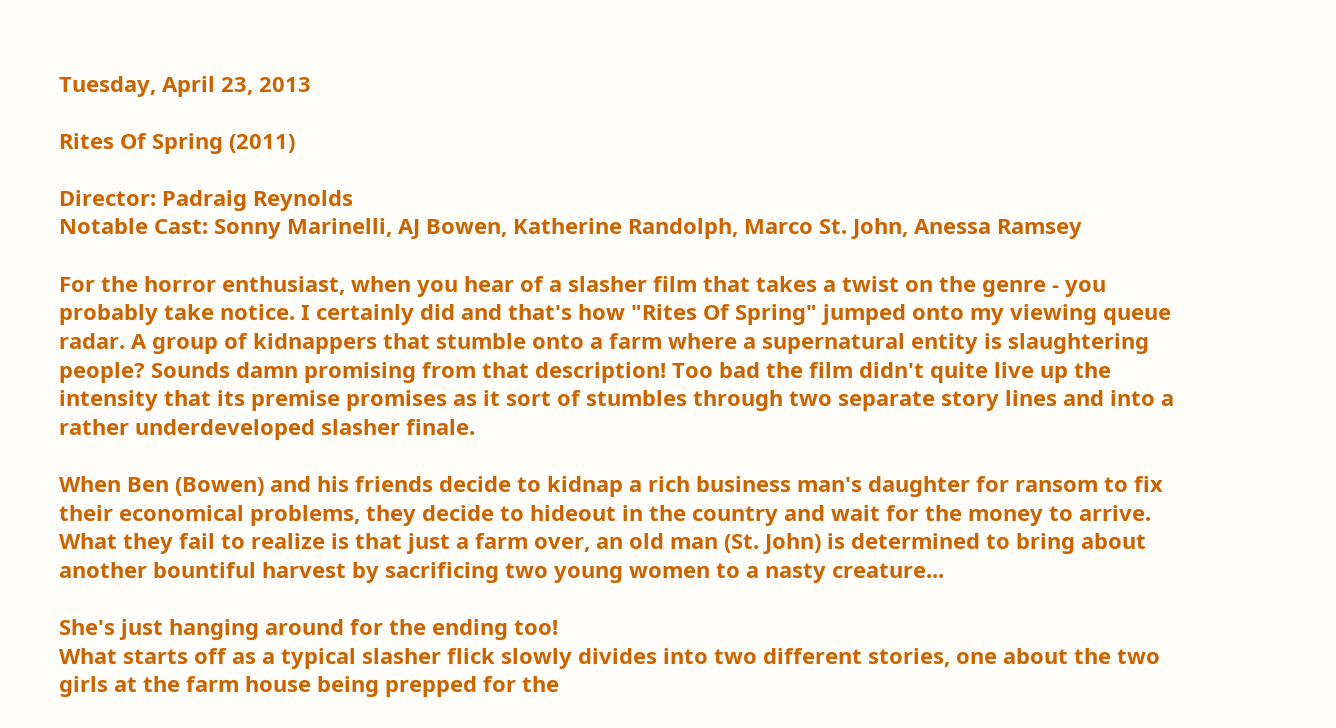Tuesday, April 23, 2013

Rites Of Spring (2011)

Director: Padraig Reynolds
Notable Cast: Sonny Marinelli, AJ Bowen, Katherine Randolph, Marco St. John, Anessa Ramsey

For the horror enthusiast, when you hear of a slasher film that takes a twist on the genre - you probably take notice. I certainly did and that's how "Rites Of Spring" jumped onto my viewing queue radar. A group of kidnappers that stumble onto a farm where a supernatural entity is slaughtering people? Sounds damn promising from that description! Too bad the film didn't quite live up the intensity that its premise promises as it sort of stumbles through two separate story lines and into a rather underdeveloped slasher finale.

When Ben (Bowen) and his friends decide to kidnap a rich business man's daughter for ransom to fix their economical problems, they decide to hideout in the country and wait for the money to arrive. What they fail to realize is that just a farm over, an old man (St. John) is determined to bring about another bountiful harvest by sacrificing two young women to a nasty creature...

She's just hanging around for the ending too!
What starts off as a typical slasher flick slowly divides into two different stories, one about the two girls at the farm house being prepped for the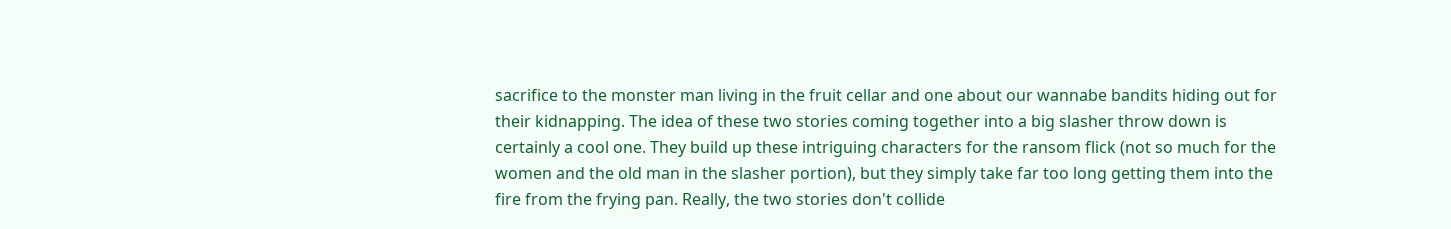sacrifice to the monster man living in the fruit cellar and one about our wannabe bandits hiding out for their kidnapping. The idea of these two stories coming together into a big slasher throw down is certainly a cool one. They build up these intriguing characters for the ransom flick (not so much for the women and the old man in the slasher portion), but they simply take far too long getting them into the fire from the frying pan. Really, the two stories don't collide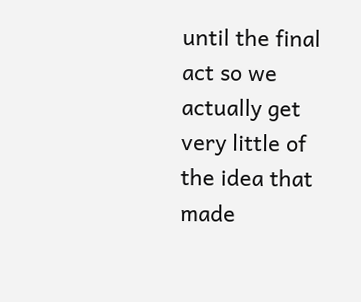until the final act so we actually get very little of the idea that made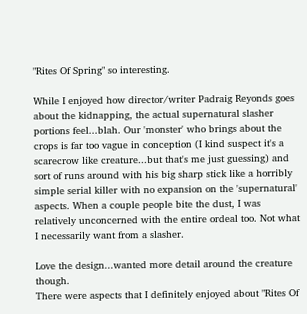"Rites Of Spring" so interesting.

While I enjoyed how director/writer Padraig Reyonds goes about the kidnapping, the actual supernatural slasher portions feel...blah. Our 'monster' who brings about the crops is far too vague in conception (I kind suspect it's a scarecrow like creature...but that's me just guessing) and sort of runs around with his big sharp stick like a horribly simple serial killer with no expansion on the 'supernatural' aspects. When a couple people bite the dust, I was relatively unconcerned with the entire ordeal too. Not what I necessarily want from a slasher.

Love the design...wanted more detail around the creature though.
There were aspects that I definitely enjoyed about "Rites Of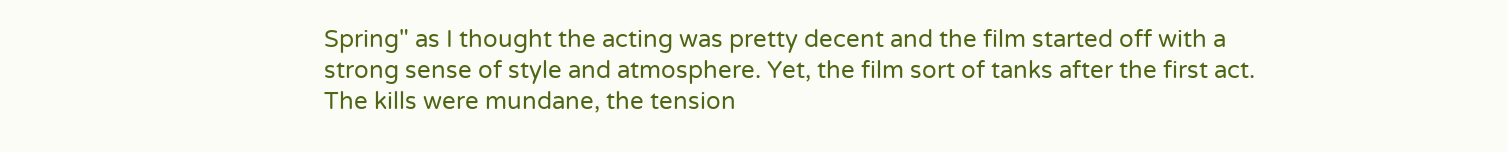Spring" as I thought the acting was pretty decent and the film started off with a strong sense of style and atmosphere. Yet, the film sort of tanks after the first act. The kills were mundane, the tension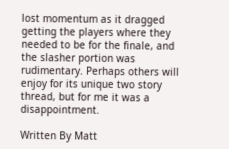lost momentum as it dragged getting the players where they needed to be for the finale, and the slasher portion was rudimentary. Perhaps others will enjoy for its unique two story thread, but for me it was a disappointment.

Written By Matt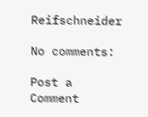Reifschneider

No comments:

Post a Comment